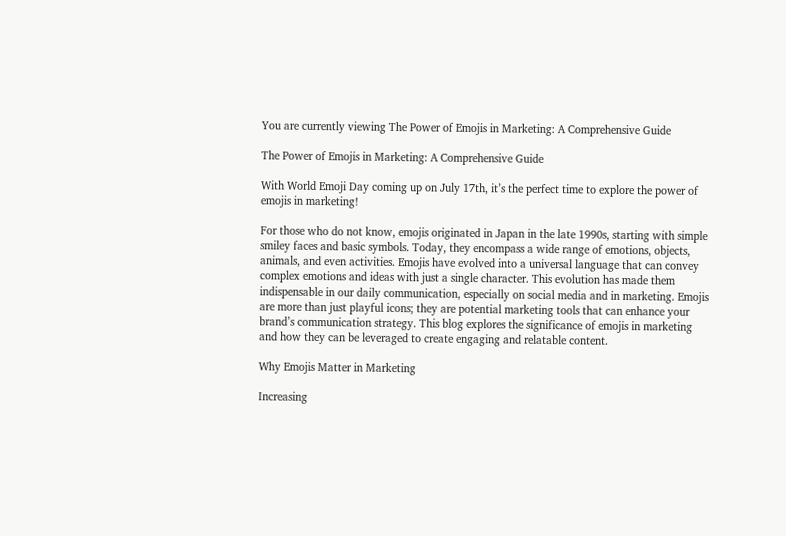You are currently viewing The Power of Emojis in Marketing: A Comprehensive Guide

The Power of Emojis in Marketing: A Comprehensive Guide

With World Emoji Day coming up on July 17th, it’s the perfect time to explore the power of emojis in marketing!

For those who do not know, emojis originated in Japan in the late 1990s, starting with simple smiley faces and basic symbols. Today, they encompass a wide range of emotions, objects, animals, and even activities. Emojis have evolved into a universal language that can convey complex emotions and ideas with just a single character. This evolution has made them indispensable in our daily communication, especially on social media and in marketing. Emojis are more than just playful icons; they are potential marketing tools that can enhance your brand’s communication strategy. This blog explores the significance of emojis in marketing and how they can be leveraged to create engaging and relatable content.

Why Emojis Matter in Marketing

Increasing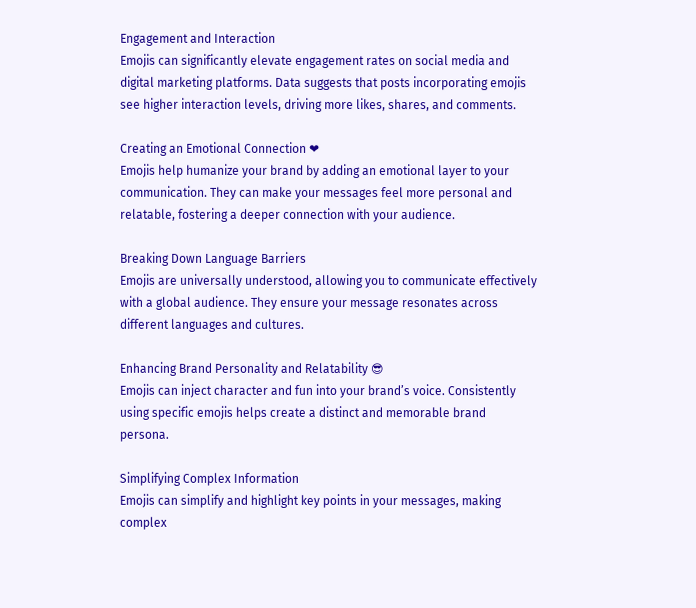Engagement and Interaction
Emojis can significantly elevate engagement rates on social media and digital marketing platforms. Data suggests that posts incorporating emojis see higher interaction levels, driving more likes, shares, and comments.

Creating an Emotional Connection ❤
Emojis help humanize your brand by adding an emotional layer to your communication. They can make your messages feel more personal and relatable, fostering a deeper connection with your audience.

Breaking Down Language Barriers
Emojis are universally understood, allowing you to communicate effectively with a global audience. They ensure your message resonates across different languages and cultures.

Enhancing Brand Personality and Relatability 😎
Emojis can inject character and fun into your brand’s voice. Consistently using specific emojis helps create a distinct and memorable brand persona.

Simplifying Complex Information
Emojis can simplify and highlight key points in your messages, making complex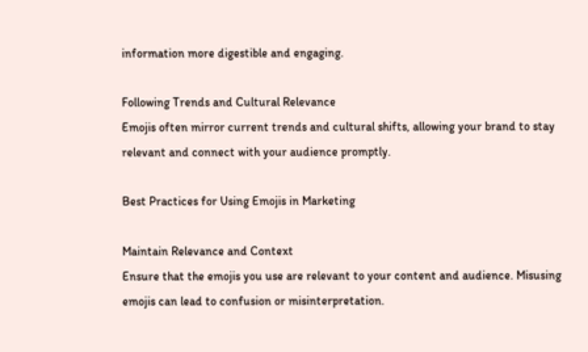information more digestible and engaging.

Following Trends and Cultural Relevance
Emojis often mirror current trends and cultural shifts, allowing your brand to stay relevant and connect with your audience promptly.

Best Practices for Using Emojis in Marketing

Maintain Relevance and Context
Ensure that the emojis you use are relevant to your content and audience. Misusing emojis can lead to confusion or misinterpretation.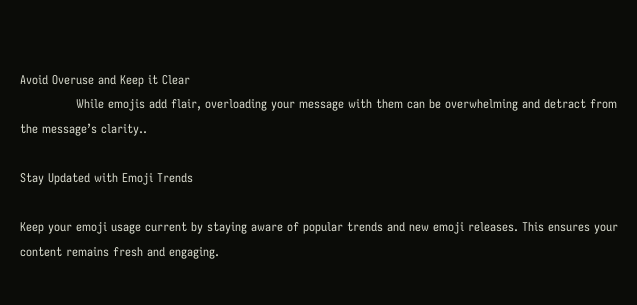Avoid Overuse and Keep it Clear
              While emojis add flair, overloading your message with them can be overwhelming and detract from the message’s clarity..

Stay Updated with Emoji Trends

Keep your emoji usage current by staying aware of popular trends and new emoji releases. This ensures your content remains fresh and engaging.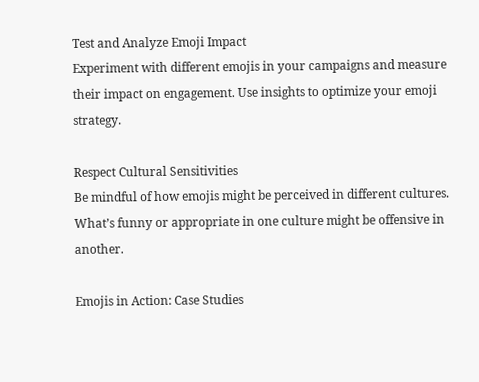Test and Analyze Emoji Impact
Experiment with different emojis in your campaigns and measure their impact on engagement. Use insights to optimize your emoji strategy.

Respect Cultural Sensitivities
Be mindful of how emojis might be perceived in different cultures. What’s funny or appropriate in one culture might be offensive in another.

Emojis in Action: Case Studies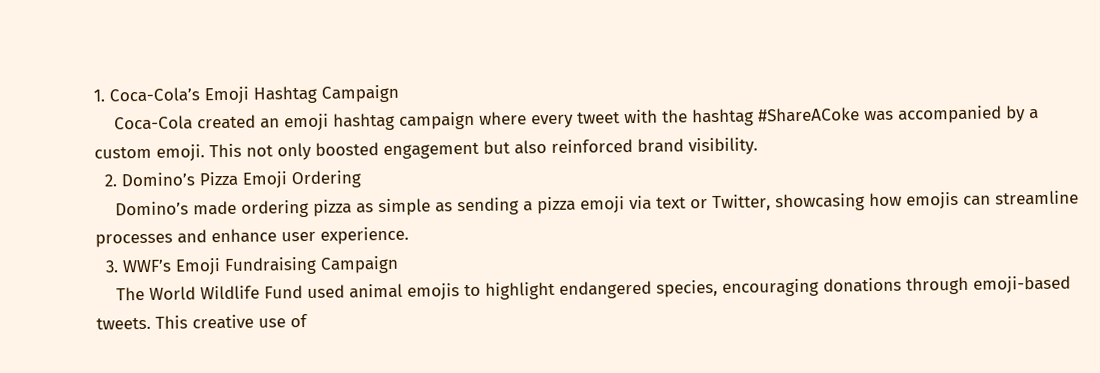1. Coca-Cola’s Emoji Hashtag Campaign
    Coca-Cola created an emoji hashtag campaign where every tweet with the hashtag #ShareACoke was accompanied by a custom emoji. This not only boosted engagement but also reinforced brand visibility.
  2. Domino’s Pizza Emoji Ordering
    Domino’s made ordering pizza as simple as sending a pizza emoji via text or Twitter, showcasing how emojis can streamline processes and enhance user experience.
  3. WWF’s Emoji Fundraising Campaign
    The World Wildlife Fund used animal emojis to highlight endangered species, encouraging donations through emoji-based tweets. This creative use of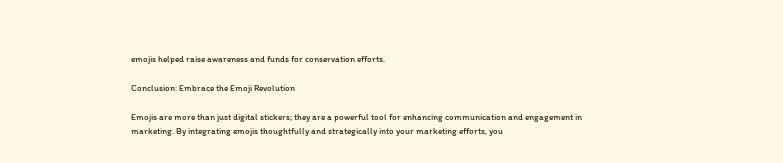emojis helped raise awareness and funds for conservation efforts.

Conclusion: Embrace the Emoji Revolution

Emojis are more than just digital stickers; they are a powerful tool for enhancing communication and engagement in marketing. By integrating emojis thoughtfully and strategically into your marketing efforts, you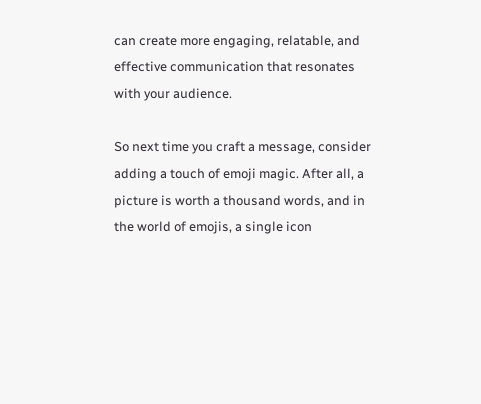can create more engaging, relatable, and effective communication that resonates with your audience.

So next time you craft a message, consider adding a touch of emoji magic. After all, a picture is worth a thousand words, and in the world of emojis, a single icon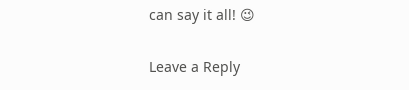can say it all! 😉

Leave a Reply